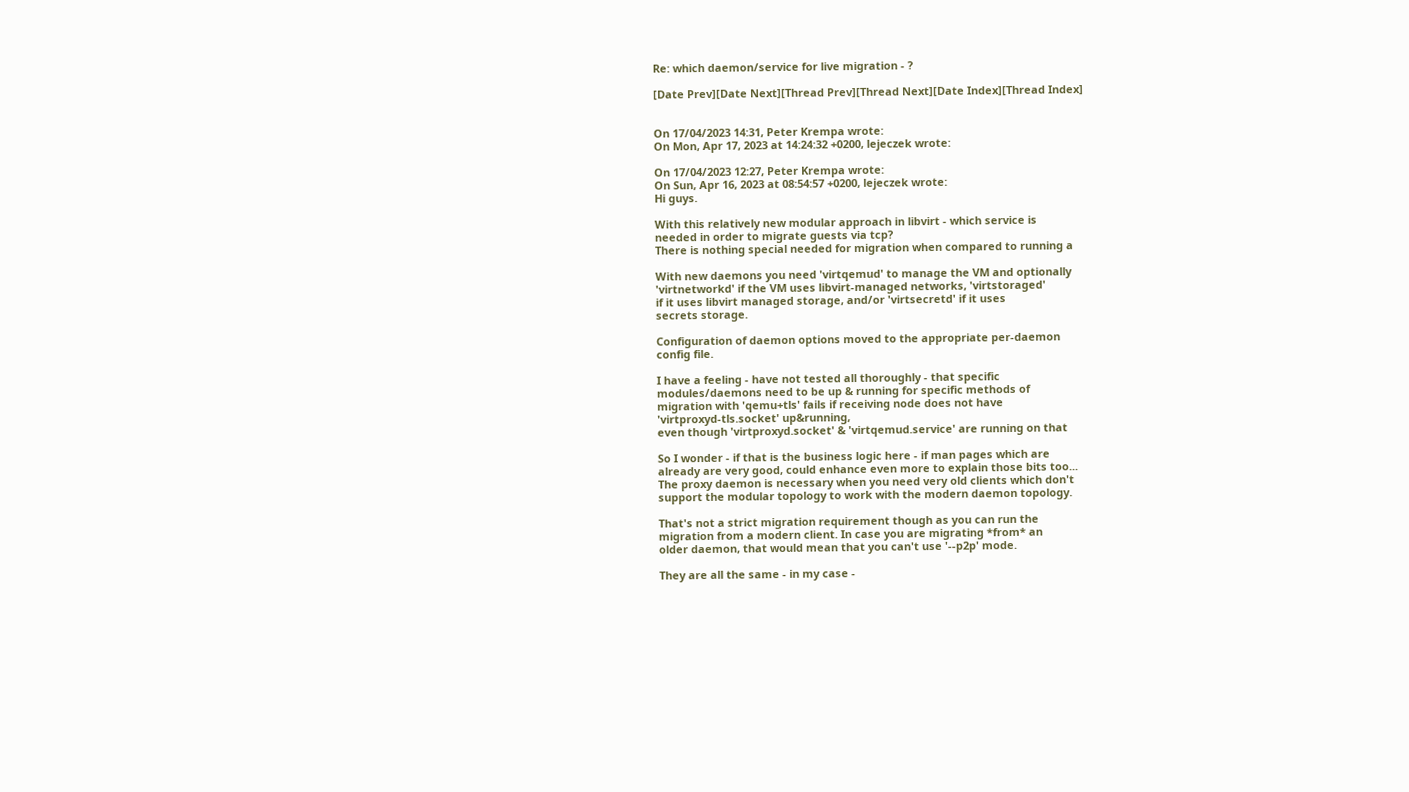Re: which daemon/service for live migration - ?

[Date Prev][Date Next][Thread Prev][Thread Next][Date Index][Thread Index]


On 17/04/2023 14:31, Peter Krempa wrote:
On Mon, Apr 17, 2023 at 14:24:32 +0200, lejeczek wrote:

On 17/04/2023 12:27, Peter Krempa wrote:
On Sun, Apr 16, 2023 at 08:54:57 +0200, lejeczek wrote:
Hi guys.

With this relatively new modular approach in libvirt - which service is
needed in order to migrate guests via tcp?
There is nothing special needed for migration when compared to running a

With new daemons you need 'virtqemud' to manage the VM and optionally
'virtnetworkd' if the VM uses libvirt-managed networks, 'virtstoraged'
if it uses libvirt managed storage, and/or 'virtsecretd' if it uses
secrets storage.

Configuration of daemon options moved to the appropriate per-daemon
config file.

I have a feeling - have not tested all thoroughly - that specific
modules/daemons need to be up & running for specific methods of
migration with 'qemu+tls' fails if receiving node does not have
'virtproxyd-tls.socket' up&running,
even though 'virtproxyd.socket' & 'virtqemud.service' are running on that

So I wonder - if that is the business logic here - if man pages which are
already are very good, could enhance even more to explain those bits too...
The proxy daemon is necessary when you need very old clients which don't
support the modular topology to work with the modern daemon topology.

That's not a strict migration requirement though as you can run the
migration from a modern client. In case you are migrating *from* an
older daemon, that would mean that you can't use '--p2p' mode.

They are all the same - in my case -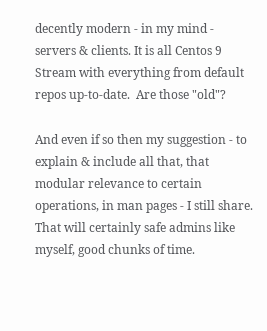decently modern - in my mind - servers & clients. It is all Centos 9 Stream with everything from default repos up-to-date.  Are those "old"?

And even if so then my suggestion - to explain & include all that, that modular relevance to certain operations, in man pages - I still share. That will certainly safe admins like myself, good chunks of time.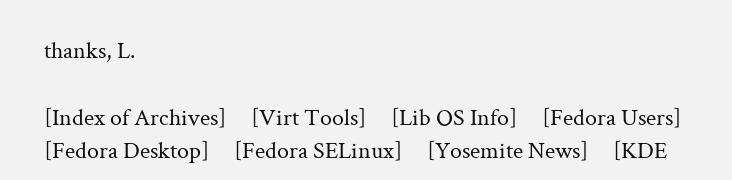thanks, L.

[Index of Archives]     [Virt Tools]     [Lib OS Info]     [Fedora Users]     [Fedora Desktop]     [Fedora SELinux]     [Yosemite News]     [KDE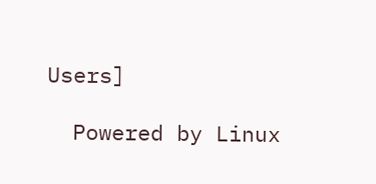Users]

  Powered by Linux